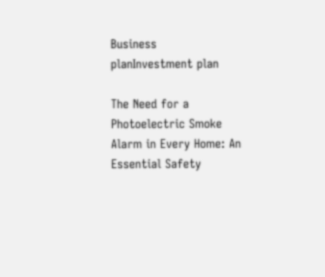Business planInvestment plan

The Need for a Photoelectric Smoke Alarm in Every Home: An Essential Safety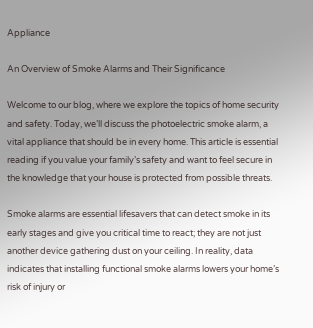Appliance

An Overview of Smoke Alarms and Their Significance

Welcome to our blog, where we explore the topics of home security and safety. Today, we’ll discuss the photoelectric smoke alarm, a vital appliance that should be in every home. This article is essential reading if you value your family’s safety and want to feel secure in the knowledge that your house is protected from possible threats.

Smoke alarms are essential lifesavers that can detect smoke in its early stages and give you critical time to react; they are not just another device gathering dust on your ceiling. In reality, data indicates that installing functional smoke alarms lowers your home’s risk of injury or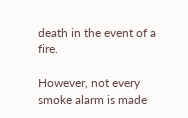death in the event of a fire.

However, not every smoke alarm is made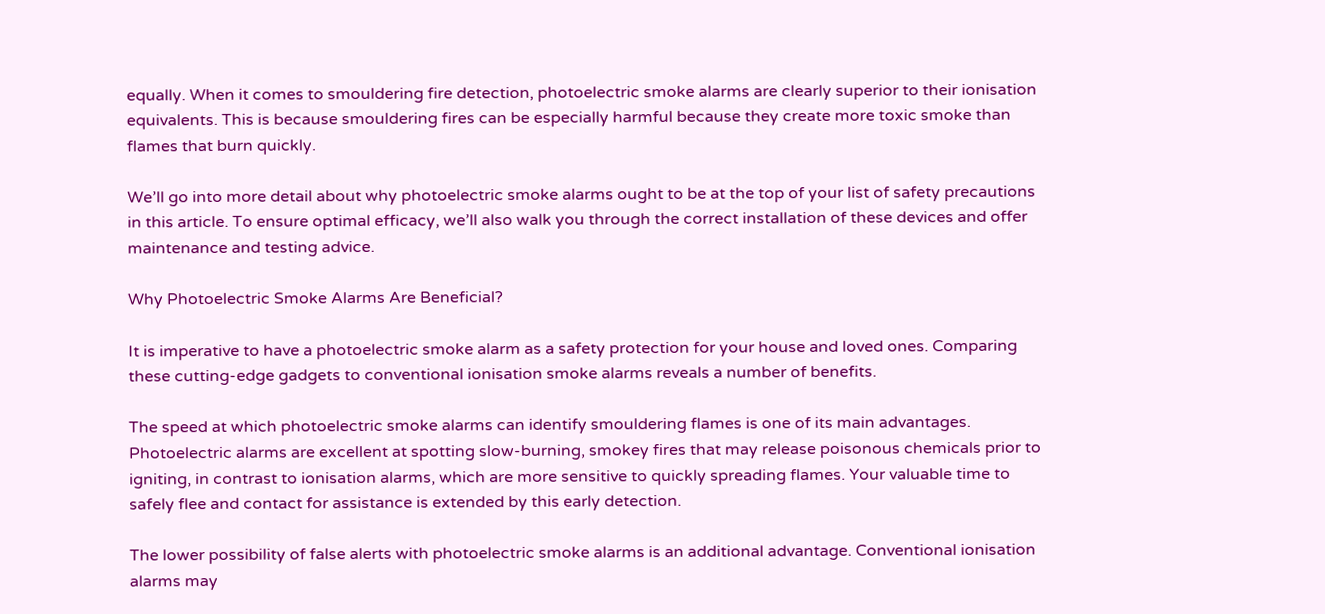equally. When it comes to smouldering fire detection, photoelectric smoke alarms are clearly superior to their ionisation equivalents. This is because smouldering fires can be especially harmful because they create more toxic smoke than flames that burn quickly.

We’ll go into more detail about why photoelectric smoke alarms ought to be at the top of your list of safety precautions in this article. To ensure optimal efficacy, we’ll also walk you through the correct installation of these devices and offer maintenance and testing advice.

Why Photoelectric Smoke Alarms Are Beneficial?

It is imperative to have a photoelectric smoke alarm as a safety protection for your house and loved ones. Comparing these cutting-edge gadgets to conventional ionisation smoke alarms reveals a number of benefits.

The speed at which photoelectric smoke alarms can identify smouldering flames is one of its main advantages. Photoelectric alarms are excellent at spotting slow-burning, smokey fires that may release poisonous chemicals prior to igniting, in contrast to ionisation alarms, which are more sensitive to quickly spreading flames. Your valuable time to safely flee and contact for assistance is extended by this early detection.

The lower possibility of false alerts with photoelectric smoke alarms is an additional advantage. Conventional ionisation alarms may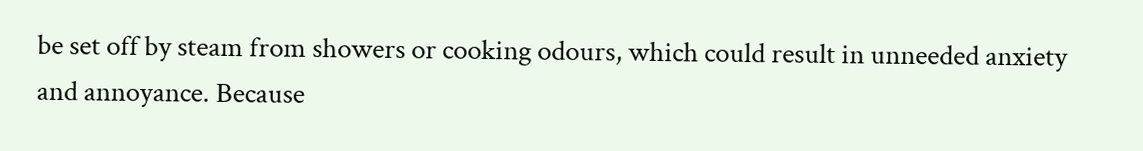be set off by steam from showers or cooking odours, which could result in unneeded anxiety and annoyance. Because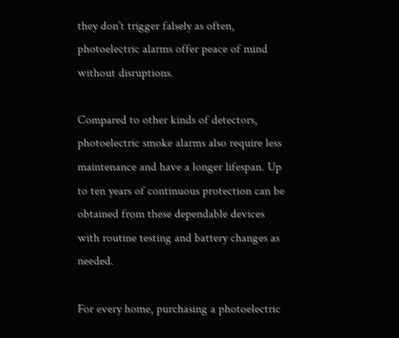they don’t trigger falsely as often, photoelectric alarms offer peace of mind without disruptions.

Compared to other kinds of detectors, photoelectric smoke alarms also require less maintenance and have a longer lifespan. Up to ten years of continuous protection can be obtained from these dependable devices with routine testing and battery changes as needed.

For every home, purchasing a photoelectric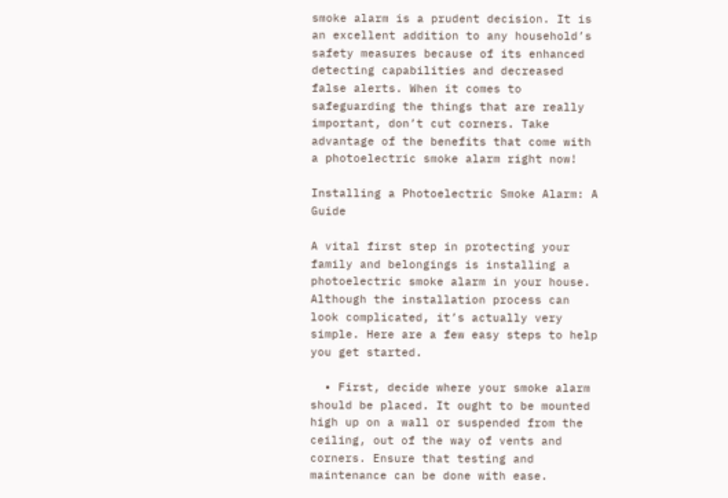smoke alarm is a prudent decision. It is an excellent addition to any household’s safety measures because of its enhanced detecting capabilities and decreased false alerts. When it comes to safeguarding the things that are really important, don’t cut corners. Take advantage of the benefits that come with a photoelectric smoke alarm right now!

Installing a Photoelectric Smoke Alarm: A Guide

A vital first step in protecting your family and belongings is installing a photoelectric smoke alarm in your house. Although the installation process can look complicated, it’s actually very simple. Here are a few easy steps to help you get started.

  • First, decide where your smoke alarm should be placed. It ought to be mounted high up on a wall or suspended from the ceiling, out of the way of vents and corners. Ensure that testing and maintenance can be done with ease.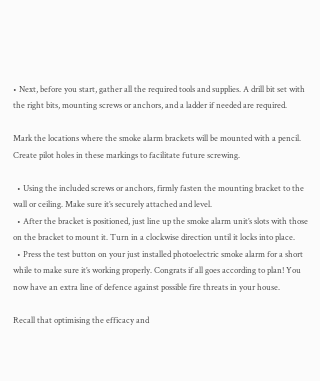• Next, before you start, gather all the required tools and supplies. A drill bit set with the right bits, mounting screws or anchors, and a ladder if needed are required.

Mark the locations where the smoke alarm brackets will be mounted with a pencil. Create pilot holes in these markings to facilitate future screwing.

  • Using the included screws or anchors, firmly fasten the mounting bracket to the wall or ceiling. Make sure it’s securely attached and level.
  • After the bracket is positioned, just line up the smoke alarm unit’s slots with those on the bracket to mount it. Turn in a clockwise direction until it locks into place.
  • Press the test button on your just installed photoelectric smoke alarm for a short while to make sure it’s working properly. Congrats if all goes according to plan! You now have an extra line of defence against possible fire threats in your house.

Recall that optimising the efficacy and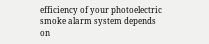efficiency of your photoelectric smoke alarm system depends on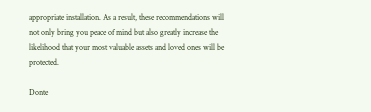appropriate installation. As a result, these recommendations will not only bring you peace of mind but also greatly increase the likelihood that your most valuable assets and loved ones will be protected.

Donte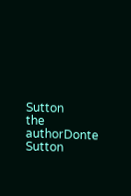Sutton
the authorDonte Sutton